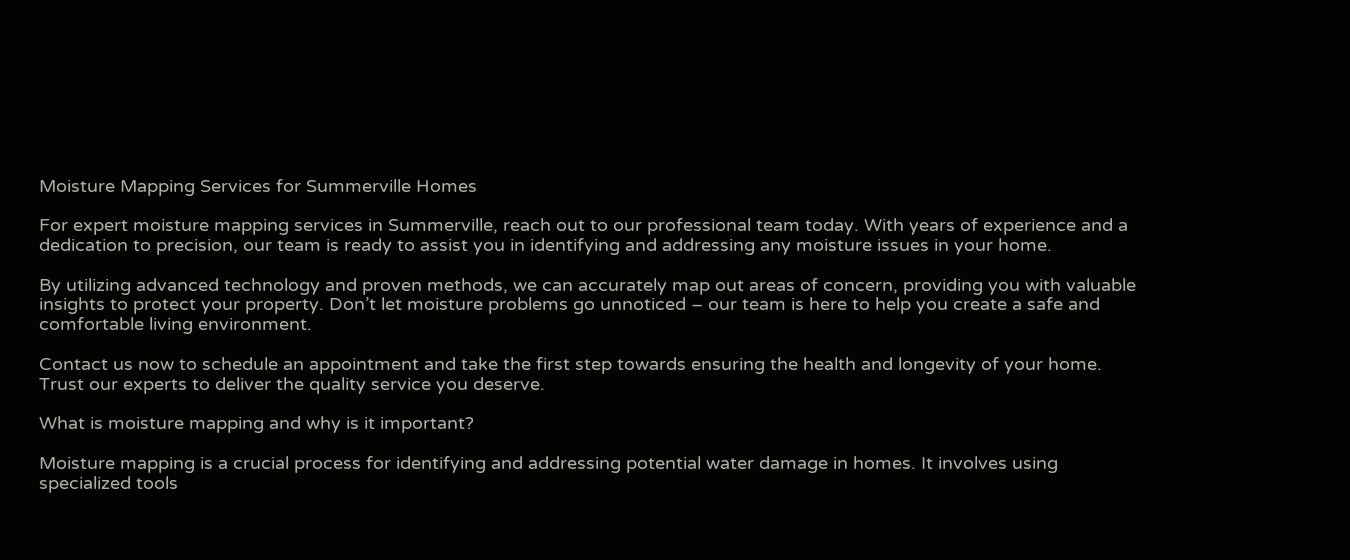Moisture Mapping Services for Summerville Homes

For expert moisture mapping services in Summerville, reach out to our professional team today. With years of experience and a dedication to precision, our team is ready to assist you in identifying and addressing any moisture issues in your home.

By utilizing advanced technology and proven methods, we can accurately map out areas of concern, providing you with valuable insights to protect your property. Don’t let moisture problems go unnoticed – our team is here to help you create a safe and comfortable living environment.

Contact us now to schedule an appointment and take the first step towards ensuring the health and longevity of your home. Trust our experts to deliver the quality service you deserve.

What is moisture mapping and why is it important?

Moisture mapping is a crucial process for identifying and addressing potential water damage in homes. It involves using specialized tools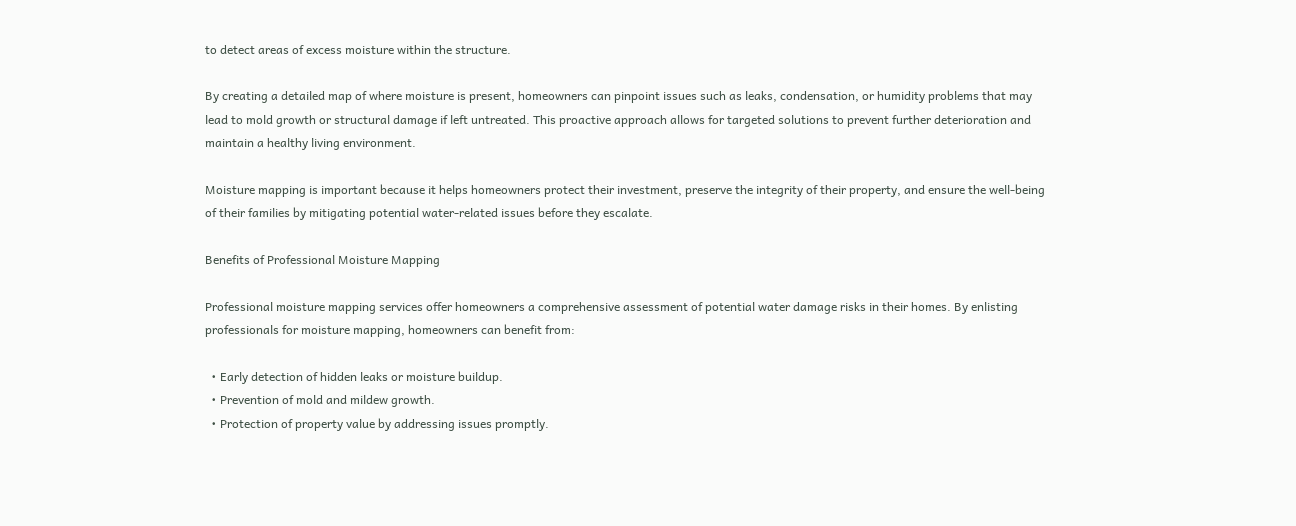to detect areas of excess moisture within the structure.

By creating a detailed map of where moisture is present, homeowners can pinpoint issues such as leaks, condensation, or humidity problems that may lead to mold growth or structural damage if left untreated. This proactive approach allows for targeted solutions to prevent further deterioration and maintain a healthy living environment.

Moisture mapping is important because it helps homeowners protect their investment, preserve the integrity of their property, and ensure the well-being of their families by mitigating potential water-related issues before they escalate.

Benefits of Professional Moisture Mapping

Professional moisture mapping services offer homeowners a comprehensive assessment of potential water damage risks in their homes. By enlisting professionals for moisture mapping, homeowners can benefit from:

  • Early detection of hidden leaks or moisture buildup.
  • Prevention of mold and mildew growth.
  • Protection of property value by addressing issues promptly.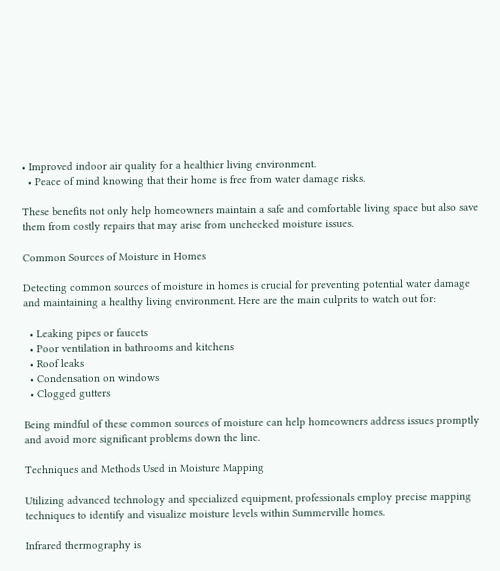• Improved indoor air quality for a healthier living environment.
  • Peace of mind knowing that their home is free from water damage risks.

These benefits not only help homeowners maintain a safe and comfortable living space but also save them from costly repairs that may arise from unchecked moisture issues.

Common Sources of Moisture in Homes

Detecting common sources of moisture in homes is crucial for preventing potential water damage and maintaining a healthy living environment. Here are the main culprits to watch out for:

  • Leaking pipes or faucets
  • Poor ventilation in bathrooms and kitchens
  • Roof leaks
  • Condensation on windows
  • Clogged gutters

Being mindful of these common sources of moisture can help homeowners address issues promptly and avoid more significant problems down the line.

Techniques and Methods Used in Moisture Mapping

Utilizing advanced technology and specialized equipment, professionals employ precise mapping techniques to identify and visualize moisture levels within Summerville homes.

Infrared thermography is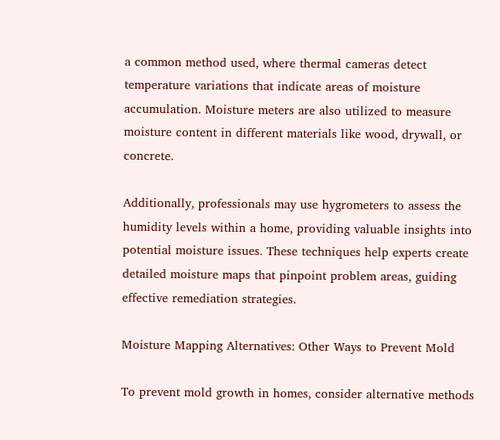a common method used, where thermal cameras detect temperature variations that indicate areas of moisture accumulation. Moisture meters are also utilized to measure moisture content in different materials like wood, drywall, or concrete.

Additionally, professionals may use hygrometers to assess the humidity levels within a home, providing valuable insights into potential moisture issues. These techniques help experts create detailed moisture maps that pinpoint problem areas, guiding effective remediation strategies.

Moisture Mapping Alternatives: Other Ways to Prevent Mold

To prevent mold growth in homes, consider alternative methods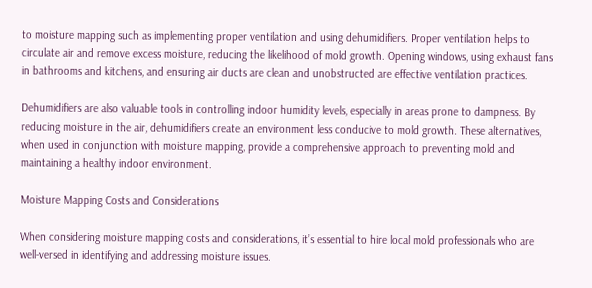to moisture mapping such as implementing proper ventilation and using dehumidifiers. Proper ventilation helps to circulate air and remove excess moisture, reducing the likelihood of mold growth. Opening windows, using exhaust fans in bathrooms and kitchens, and ensuring air ducts are clean and unobstructed are effective ventilation practices.

Dehumidifiers are also valuable tools in controlling indoor humidity levels, especially in areas prone to dampness. By reducing moisture in the air, dehumidifiers create an environment less conducive to mold growth. These alternatives, when used in conjunction with moisture mapping, provide a comprehensive approach to preventing mold and maintaining a healthy indoor environment.

Moisture Mapping Costs and Considerations

When considering moisture mapping costs and considerations, it’s essential to hire local mold professionals who are well-versed in identifying and addressing moisture issues.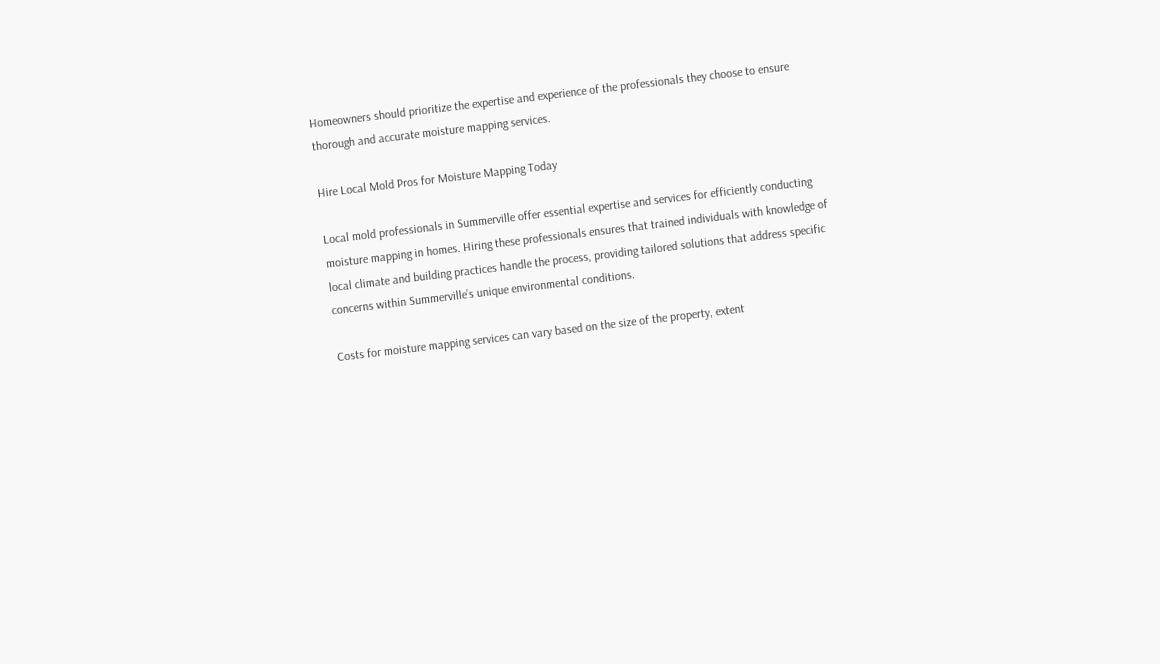Homeowners should prioritize the expertise and experience of the professionals they choose to ensure thorough and accurate moisture mapping services.

Hire Local Mold Pros for Moisture Mapping Today

Local mold professionals in Summerville offer essential expertise and services for efficiently conducting moisture mapping in homes. Hiring these professionals ensures that trained individuals with knowledge of local climate and building practices handle the process, providing tailored solutions that address specific concerns within Summerville’s unique environmental conditions.

Costs for moisture mapping services can vary based on the size of the property, extent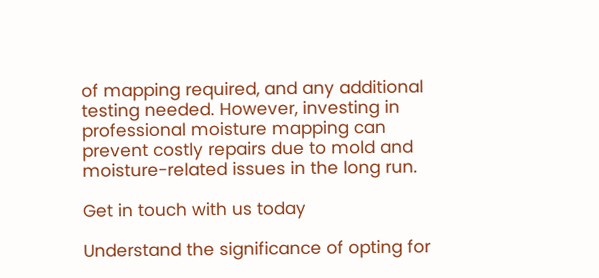of mapping required, and any additional testing needed. However, investing in professional moisture mapping can prevent costly repairs due to mold and moisture-related issues in the long run.

Get in touch with us today

Understand the significance of opting for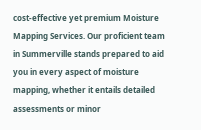cost-effective yet premium Moisture Mapping Services. Our proficient team in Summerville stands prepared to aid you in every aspect of moisture mapping, whether it entails detailed assessments or minor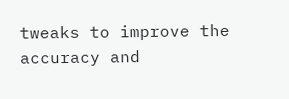tweaks to improve the accuracy and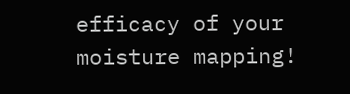efficacy of your moisture mapping!